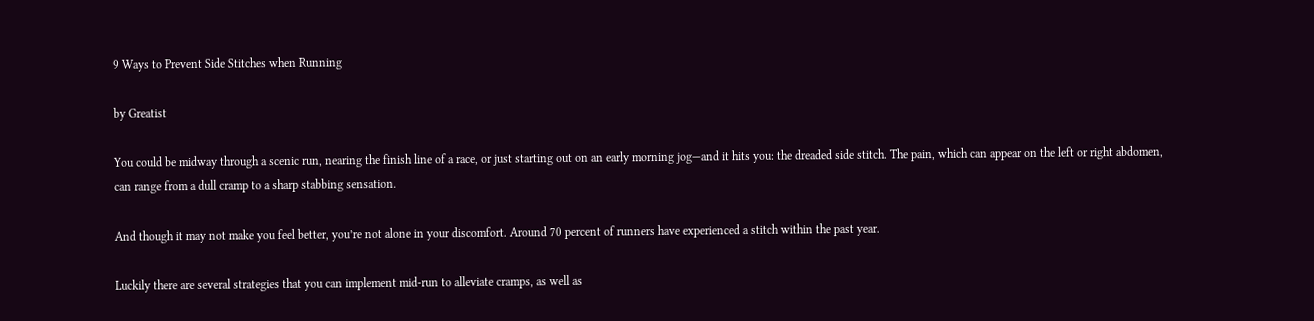9 Ways to Prevent Side Stitches when Running

by Greatist

You could be midway through a scenic run, nearing the finish line of a race, or just starting out on an early morning jog—and it hits you: the dreaded side stitch. The pain, which can appear on the left or right abdomen, can range from a dull cramp to a sharp stabbing sensation.

And though it may not make you feel better, you’re not alone in your discomfort. Around 70 percent of runners have experienced a stitch within the past year.

Luckily there are several strategies that you can implement mid-run to alleviate cramps, as well as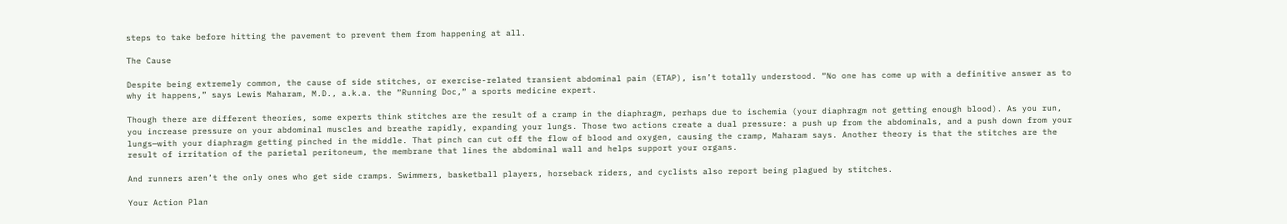steps to take before hitting the pavement to prevent them from happening at all.

The Cause

Despite being extremely common, the cause of side stitches, or exercise-related transient abdominal pain (ETAP), isn’t totally understood. “No one has come up with a definitive answer as to why it happens,” says Lewis Maharam, M.D., a.k.a. the “Running Doc,“ a sports medicine expert.

Though there are different theories, some experts think stitches are the result of a cramp in the diaphragm, perhaps due to ischemia (your diaphragm not getting enough blood). As you run, you increase pressure on your abdominal muscles and breathe rapidly, expanding your lungs. Those two actions create a dual pressure: a push up from the abdominals, and a push down from your lungs—with your diaphragm getting pinched in the middle. That pinch can cut off the flow of blood and oxygen, causing the cramp, Maharam says. Another theory is that the stitches are the result of irritation of the parietal peritoneum, the membrane that lines the abdominal wall and helps support your organs.

And runners aren’t the only ones who get side cramps. Swimmers, basketball players, horseback riders, and cyclists also report being plagued by stitches.

Your Action Plan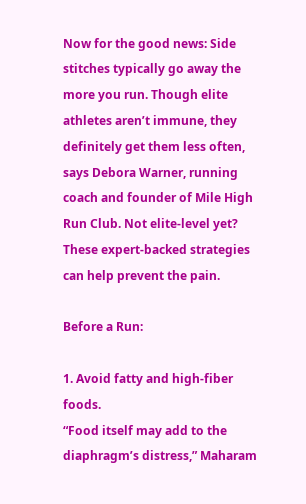Now for the good news: Side stitches typically go away the more you run. Though elite athletes aren’t immune, they definitely get them less often, says Debora Warner, running coach and founder of Mile High Run Club. Not elite-level yet? These expert-backed strategies can help prevent the pain.

Before a Run:

1. Avoid fatty and high-fiber foods.
“Food itself may add to the diaphragm’s distress,” Maharam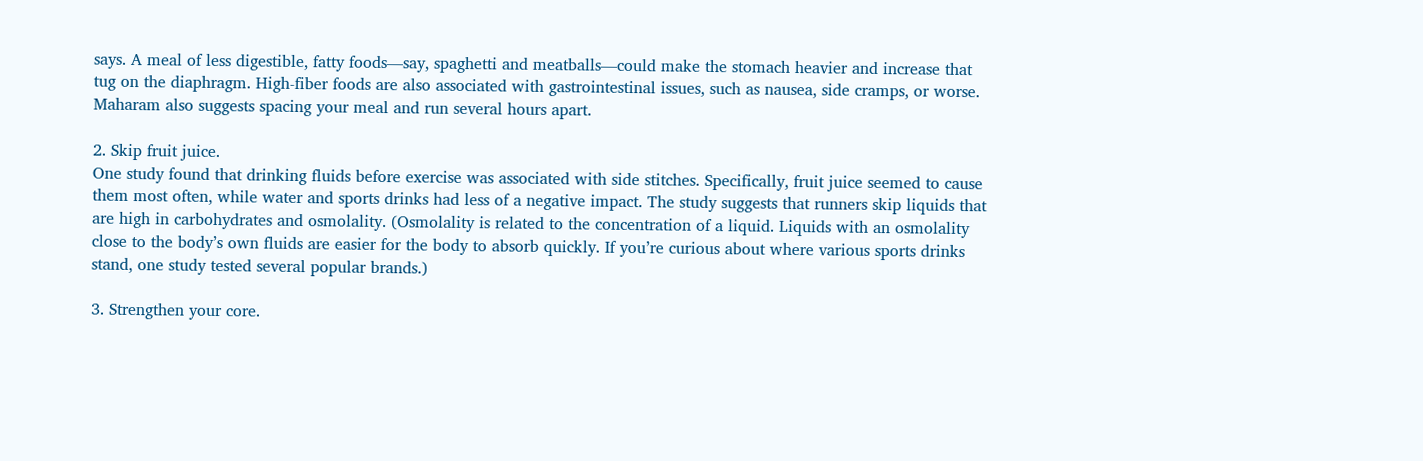says. A meal of less digestible, fatty foods—say, spaghetti and meatballs—could make the stomach heavier and increase that tug on the diaphragm. High-fiber foods are also associated with gastrointestinal issues, such as nausea, side cramps, or worse. Maharam also suggests spacing your meal and run several hours apart.

2. Skip fruit juice.
One study found that drinking fluids before exercise was associated with side stitches. Specifically, fruit juice seemed to cause them most often, while water and sports drinks had less of a negative impact. The study suggests that runners skip liquids that are high in carbohydrates and osmolality. (Osmolality is related to the concentration of a liquid. Liquids with an osmolality close to the body’s own fluids are easier for the body to absorb quickly. If you’re curious about where various sports drinks stand, one study tested several popular brands.)

3. Strengthen your core.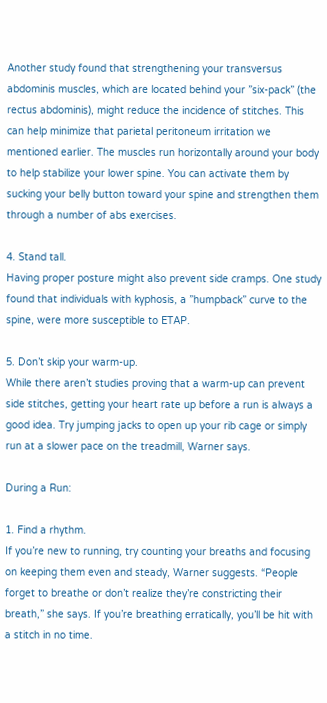Another study found that strengthening your transversus abdominis muscles, which are located behind your ”six-pack” (the rectus abdominis), might reduce the incidence of stitches. This can help minimize that parietal peritoneum irritation we mentioned earlier. The muscles run horizontally around your body to help stabilize your lower spine. You can activate them by sucking your belly button toward your spine and strengthen them through a number of abs exercises.

4. Stand tall.
Having proper posture might also prevent side cramps. One study found that individuals with kyphosis, a ”humpback” curve to the spine, were more susceptible to ETAP.

5. Don’t skip your warm-up.
While there aren’t studies proving that a warm-up can prevent side stitches, getting your heart rate up before a run is always a good idea. Try jumping jacks to open up your rib cage or simply run at a slower pace on the treadmill, Warner says.

During a Run:

1. Find a rhythm.
If you’re new to running, try counting your breaths and focusing on keeping them even and steady, Warner suggests. “People forget to breathe or don’t realize they’re constricting their breath,” she says. If you’re breathing erratically, you’ll be hit with a stitch in no time.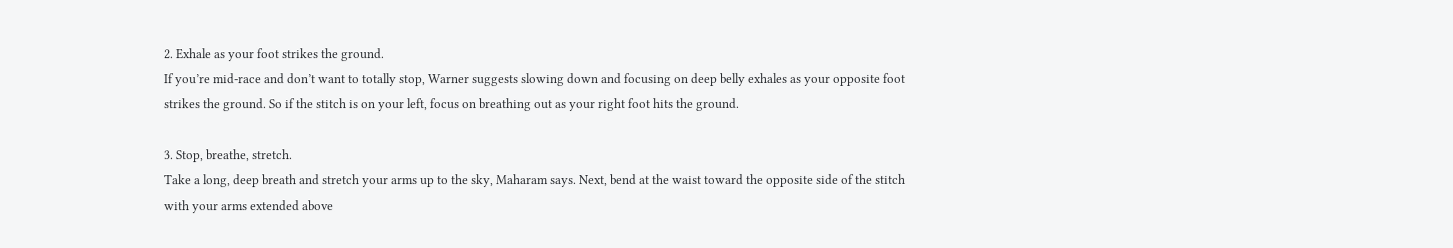2. Exhale as your foot strikes the ground.
If you’re mid-race and don’t want to totally stop, Warner suggests slowing down and focusing on deep belly exhales as your opposite foot strikes the ground. So if the stitch is on your left, focus on breathing out as your right foot hits the ground.

3. Stop, breathe, stretch.
Take a long, deep breath and stretch your arms up to the sky, Maharam says. Next, bend at the waist toward the opposite side of the stitch with your arms extended above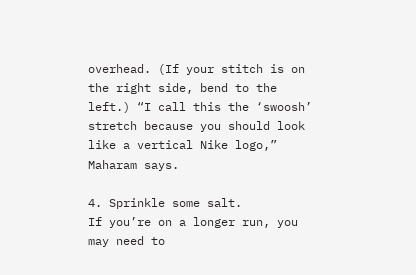overhead. (If your stitch is on the right side, bend to the left.) “I call this the ‘swoosh’ stretch because you should look like a vertical Nike logo,” Maharam says.

4. Sprinkle some salt.
If you’re on a longer run, you may need to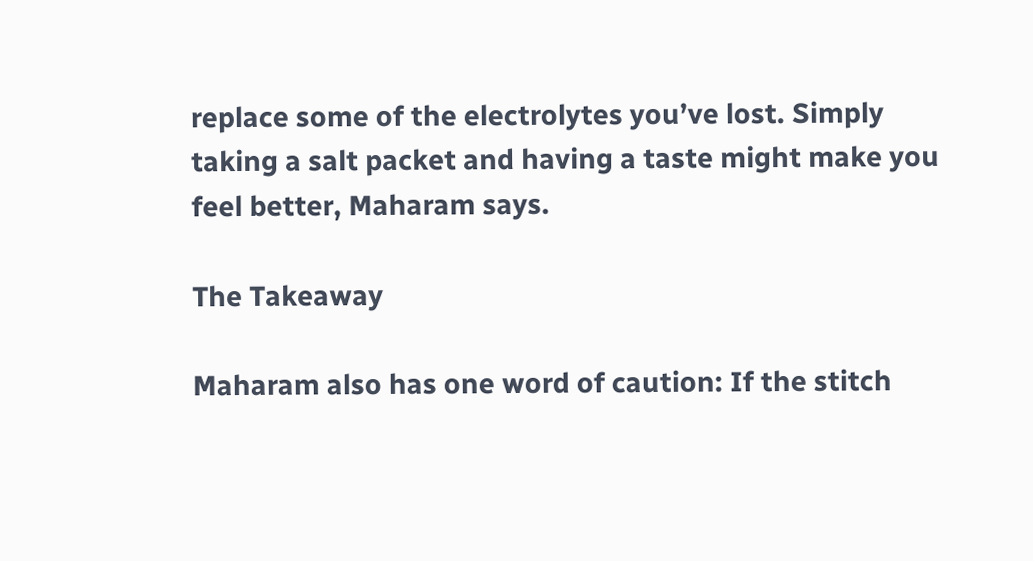replace some of the electrolytes you’ve lost. Simply taking a salt packet and having a taste might make you feel better, Maharam says.

The Takeaway

Maharam also has one word of caution: If the stitch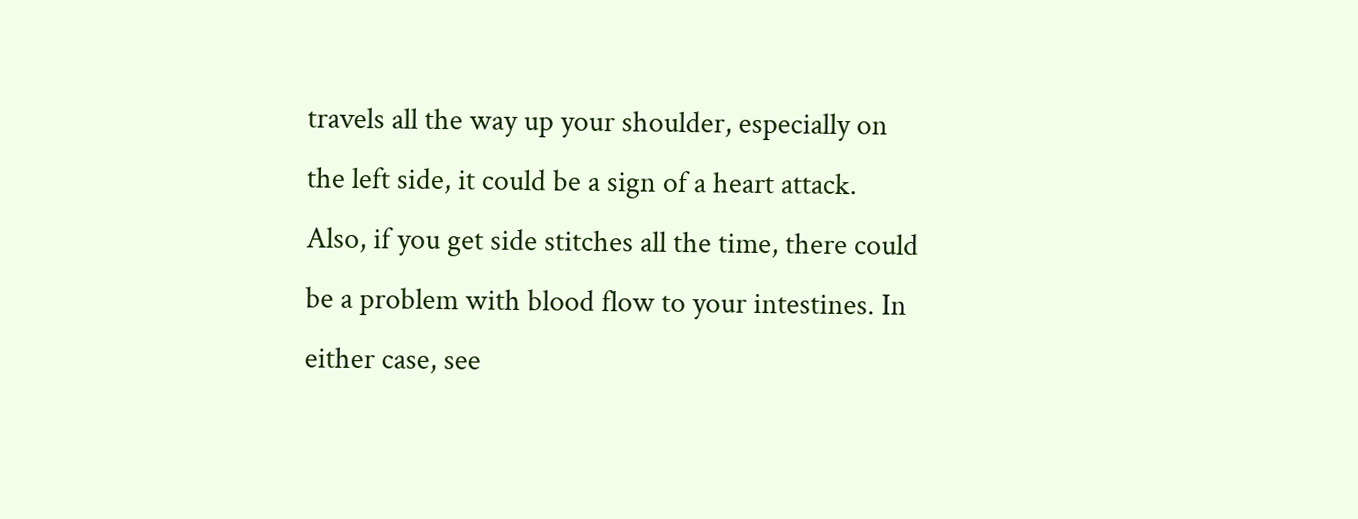travels all the way up your shoulder, especially on the left side, it could be a sign of a heart attack. Also, if you get side stitches all the time, there could be a problem with blood flow to your intestines. In either case, see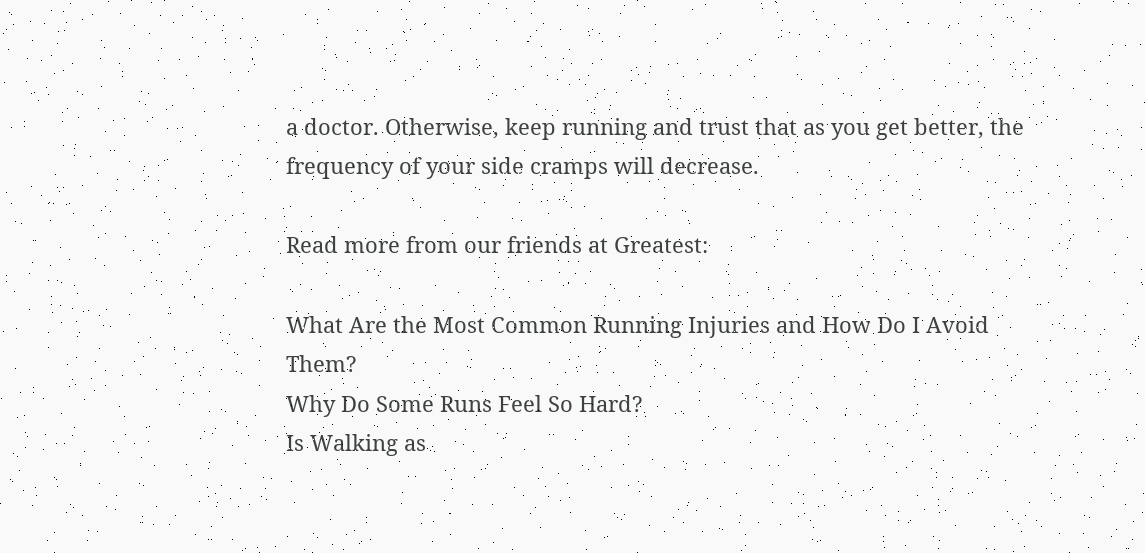a doctor. Otherwise, keep running and trust that as you get better, the frequency of your side cramps will decrease.

Read more from our friends at Greatest:

What Are the Most Common Running Injuries and How Do I Avoid Them?
Why Do Some Runs Feel So Hard?
Is Walking as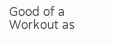Good of a Workout as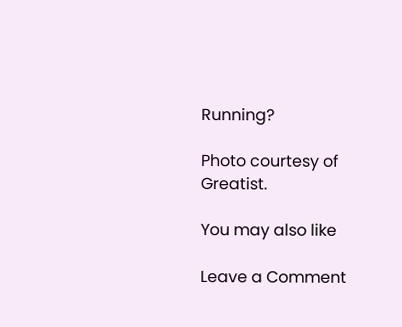Running?

Photo courtesy of Greatist.

You may also like

Leave a Comment